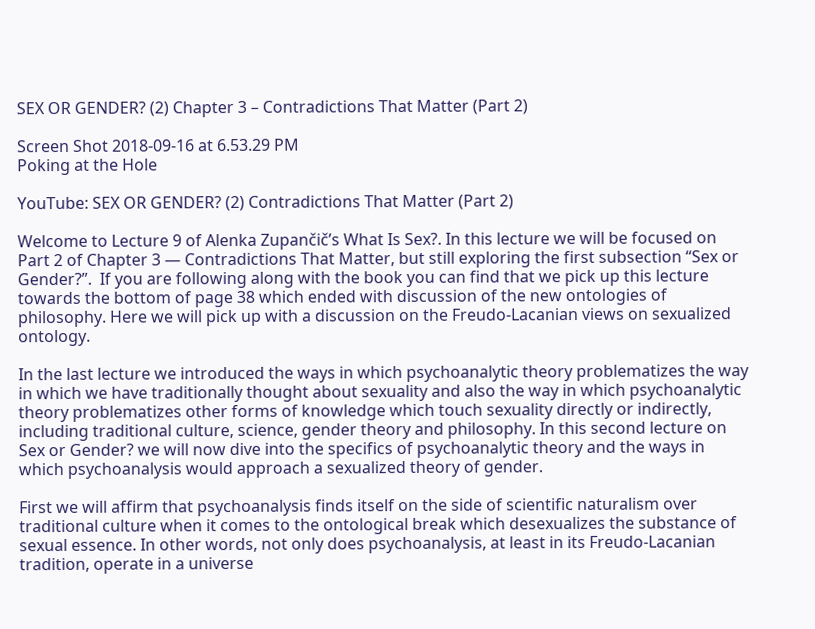SEX OR GENDER? (2) Chapter 3 – Contradictions That Matter (Part 2)

Screen Shot 2018-09-16 at 6.53.29 PM
Poking at the Hole

YouTube: SEX OR GENDER? (2) Contradictions That Matter (Part 2)

Welcome to Lecture 9 of Alenka Zupančič’s What Is Sex?. In this lecture we will be focused on Part 2 of Chapter 3 — Contradictions That Matter, but still exploring the first subsection “Sex or Gender?”.  If you are following along with the book you can find that we pick up this lecture towards the bottom of page 38 which ended with discussion of the new ontologies of philosophy. Here we will pick up with a discussion on the Freudo-Lacanian views on sexualized ontology.

In the last lecture we introduced the ways in which psychoanalytic theory problematizes the way in which we have traditionally thought about sexuality and also the way in which psychoanalytic theory problematizes other forms of knowledge which touch sexuality directly or indirectly, including traditional culture, science, gender theory and philosophy. In this second lecture on Sex or Gender? we will now dive into the specifics of psychoanalytic theory and the ways in which psychoanalysis would approach a sexualized theory of gender.

First we will affirm that psychoanalysis finds itself on the side of scientific naturalism over traditional culture when it comes to the ontological break which desexualizes the substance of sexual essence. In other words, not only does psychoanalysis, at least in its Freudo-Lacanian tradition, operate in a universe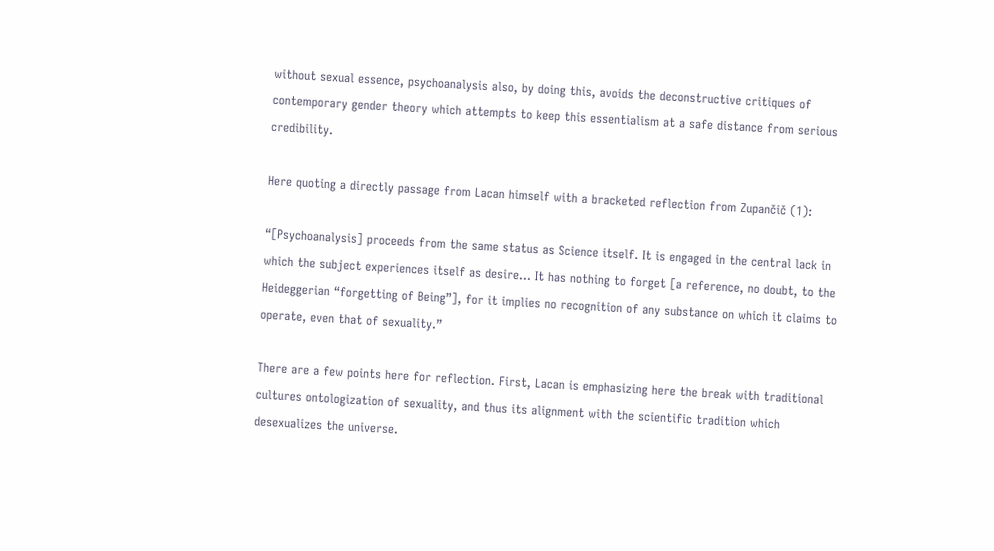without sexual essence, psychoanalysis also, by doing this, avoids the deconstructive critiques of contemporary gender theory which attempts to keep this essentialism at a safe distance from serious credibility.

Here quoting a directly passage from Lacan himself with a bracketed reflection from Zupančič (1):

“[Psychoanalysis] proceeds from the same status as Science itself. It is engaged in the central lack in which the subject experiences itself as desire… It has nothing to forget [a reference, no doubt, to the Heideggerian “forgetting of Being”], for it implies no recognition of any substance on which it claims to operate, even that of sexuality.”

There are a few points here for reflection. First, Lacan is emphasizing here the break with traditional cultures ontologization of sexuality, and thus its alignment with the scientific tradition which desexualizes the universe.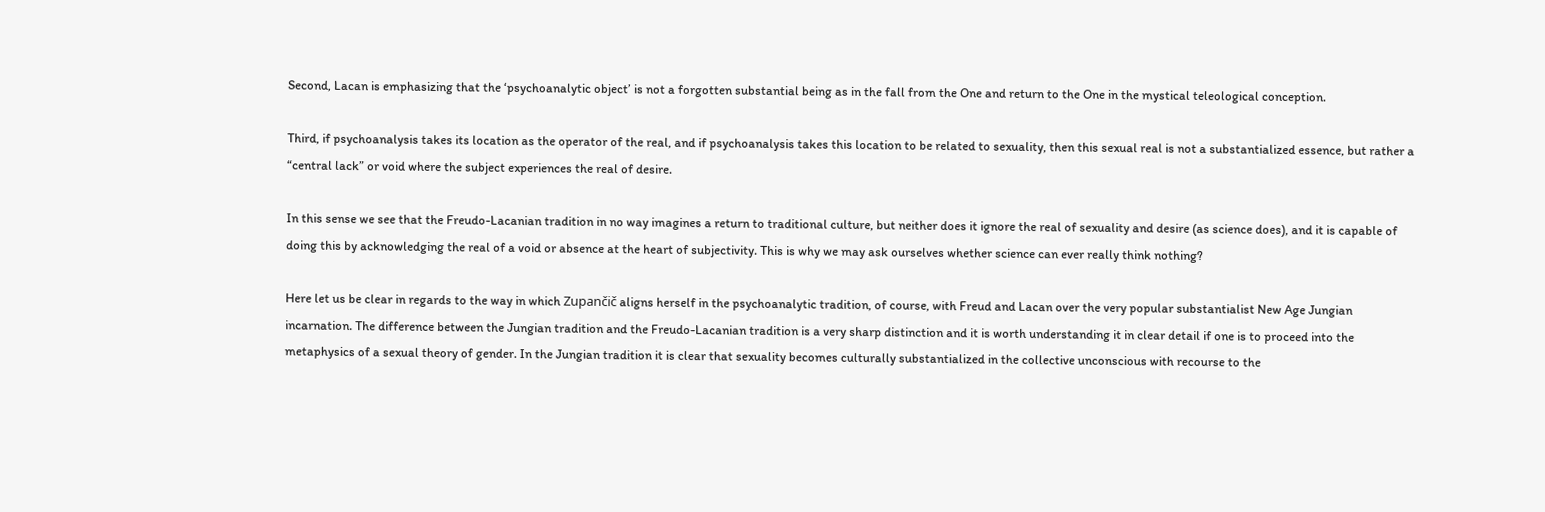Second, Lacan is emphasizing that the ‘psychoanalytic object’ is not a forgotten substantial being as in the fall from the One and return to the One in the mystical teleological conception.

Third, if psychoanalysis takes its location as the operator of the real, and if psychoanalysis takes this location to be related to sexuality, then this sexual real is not a substantialized essence, but rather a “central lack” or void where the subject experiences the real of desire.

In this sense we see that the Freudo-Lacanian tradition in no way imagines a return to traditional culture, but neither does it ignore the real of sexuality and desire (as science does), and it is capable of doing this by acknowledging the real of a void or absence at the heart of subjectivity. This is why we may ask ourselves whether science can ever really think nothing?

Here let us be clear in regards to the way in which Zupančič aligns herself in the psychoanalytic tradition, of course, with Freud and Lacan over the very popular substantialist New Age Jungian incarnation. The difference between the Jungian tradition and the Freudo-Lacanian tradition is a very sharp distinction and it is worth understanding it in clear detail if one is to proceed into the metaphysics of a sexual theory of gender. In the Jungian tradition it is clear that sexuality becomes culturally substantialized in the collective unconscious with recourse to the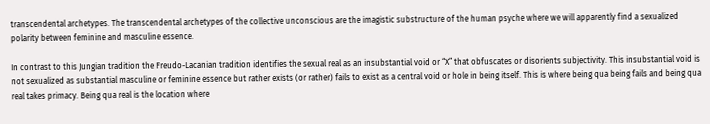transcendental archetypes. The transcendental archetypes of the collective unconscious are the imagistic substructure of the human psyche where we will apparently find a sexualized polarity between feminine and masculine essence.

In contrast to this Jungian tradition the Freudo-Lacanian tradition identifies the sexual real as an insubstantial void or “X” that obfuscates or disorients subjectivity. This insubstantial void is not sexualized as substantial masculine or feminine essence but rather exists (or rather) fails to exist as a central void or hole in being itself. This is where being qua being fails and being qua real takes primacy. Being qua real is the location where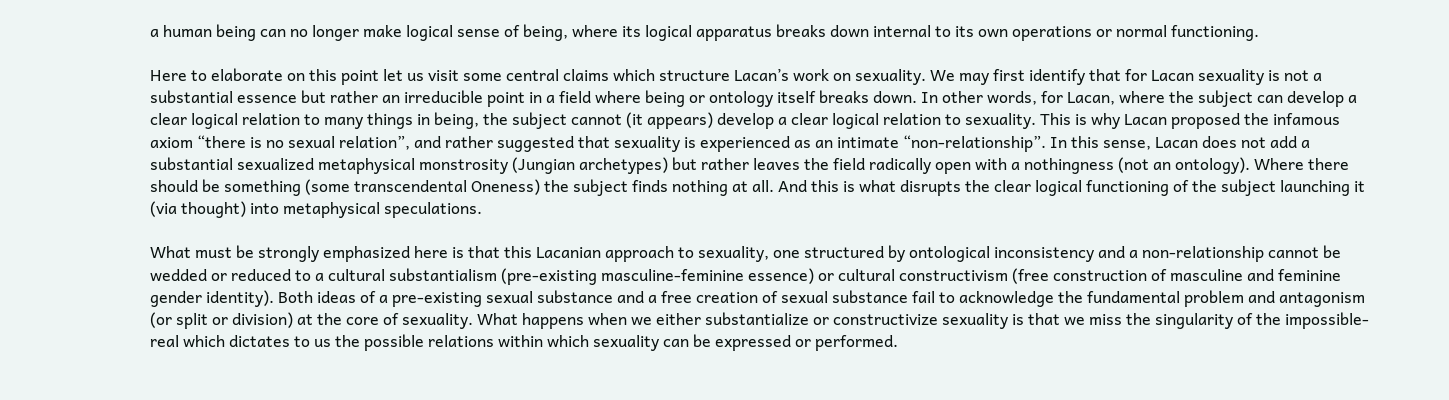a human being can no longer make logical sense of being, where its logical apparatus breaks down internal to its own operations or normal functioning.

Here to elaborate on this point let us visit some central claims which structure Lacan’s work on sexuality. We may first identify that for Lacan sexuality is not a substantial essence but rather an irreducible point in a field where being or ontology itself breaks down. In other words, for Lacan, where the subject can develop a clear logical relation to many things in being, the subject cannot (it appears) develop a clear logical relation to sexuality. This is why Lacan proposed the infamous axiom “there is no sexual relation”, and rather suggested that sexuality is experienced as an intimate “non-relationship”. In this sense, Lacan does not add a substantial sexualized metaphysical monstrosity (Jungian archetypes) but rather leaves the field radically open with a nothingness (not an ontology). Where there should be something (some transcendental Oneness) the subject finds nothing at all. And this is what disrupts the clear logical functioning of the subject launching it (via thought) into metaphysical speculations.

What must be strongly emphasized here is that this Lacanian approach to sexuality, one structured by ontological inconsistency and a non-relationship cannot be wedded or reduced to a cultural substantialism (pre-existing masculine-feminine essence) or cultural constructivism (free construction of masculine and feminine gender identity). Both ideas of a pre-existing sexual substance and a free creation of sexual substance fail to acknowledge the fundamental problem and antagonism (or split or division) at the core of sexuality. What happens when we either substantialize or constructivize sexuality is that we miss the singularity of the impossible-real which dictates to us the possible relations within which sexuality can be expressed or performed.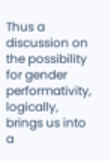Thus a discussion on the possibility for gender performativity, logically, brings us into a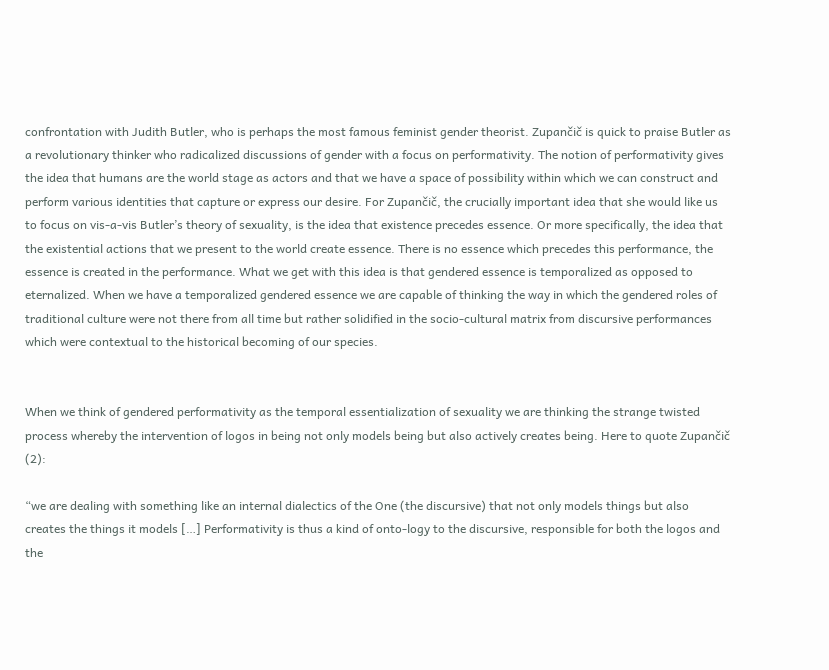confrontation with Judith Butler, who is perhaps the most famous feminist gender theorist. Zupančič is quick to praise Butler as a revolutionary thinker who radicalized discussions of gender with a focus on performativity. The notion of performativity gives the idea that humans are the world stage as actors and that we have a space of possibility within which we can construct and perform various identities that capture or express our desire. For Zupančič, the crucially important idea that she would like us to focus on vis-a-vis Butler’s theory of sexuality, is the idea that existence precedes essence. Or more specifically, the idea that the existential actions that we present to the world create essence. There is no essence which precedes this performance, the essence is created in the performance. What we get with this idea is that gendered essence is temporalized as opposed to eternalized. When we have a temporalized gendered essence we are capable of thinking the way in which the gendered roles of traditional culture were not there from all time but rather solidified in the socio-cultural matrix from discursive performances which were contextual to the historical becoming of our species.


When we think of gendered performativity as the temporal essentialization of sexuality we are thinking the strange twisted process whereby the intervention of logos in being not only models being but also actively creates being. Here to quote Zupančič (2):

“we are dealing with something like an internal dialectics of the One (the discursive) that not only models things but also creates the things it models […] Performativity is thus a kind of onto-logy to the discursive, responsible for both the logos and the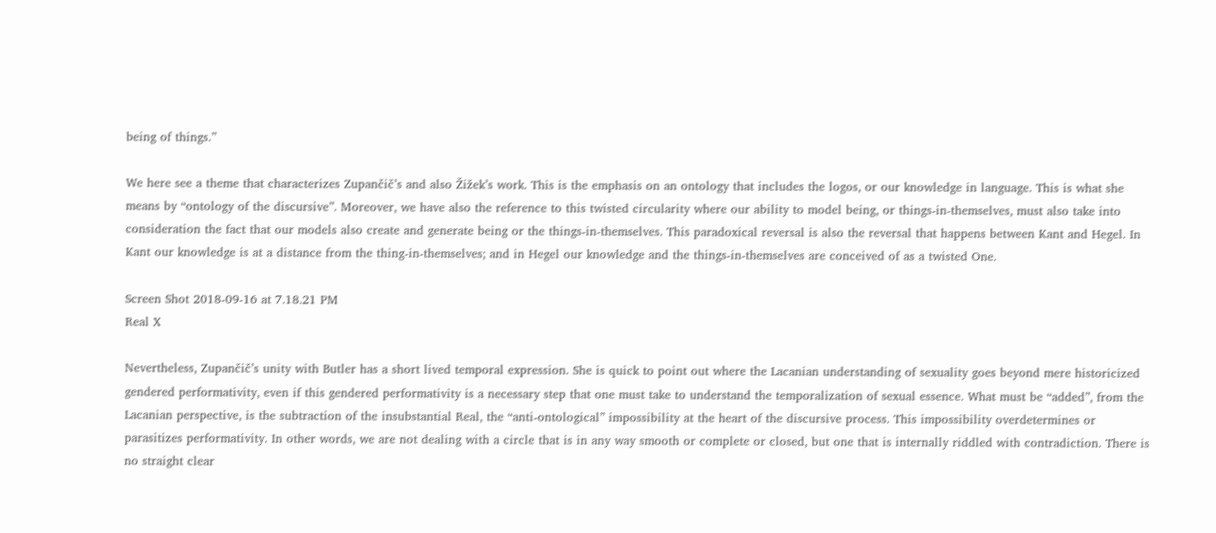being of things.”

We here see a theme that characterizes Zupančič’s and also Žižek’s work. This is the emphasis on an ontology that includes the logos, or our knowledge in language. This is what she means by “ontology of the discursive”. Moreover, we have also the reference to this twisted circularity where our ability to model being, or things-in-themselves, must also take into consideration the fact that our models also create and generate being or the things-in-themselves. This paradoxical reversal is also the reversal that happens between Kant and Hegel. In Kant our knowledge is at a distance from the thing-in-themselves; and in Hegel our knowledge and the things-in-themselves are conceived of as a twisted One.

Screen Shot 2018-09-16 at 7.18.21 PM
Real X

Nevertheless, Zupančič’s unity with Butler has a short lived temporal expression. She is quick to point out where the Lacanian understanding of sexuality goes beyond mere historicized gendered performativity, even if this gendered performativity is a necessary step that one must take to understand the temporalization of sexual essence. What must be “added”, from the Lacanian perspective, is the subtraction of the insubstantial Real, the “anti-ontological” impossibility at the heart of the discursive process. This impossibility overdetermines or parasitizes performativity. In other words, we are not dealing with a circle that is in any way smooth or complete or closed, but one that is internally riddled with contradiction. There is no straight clear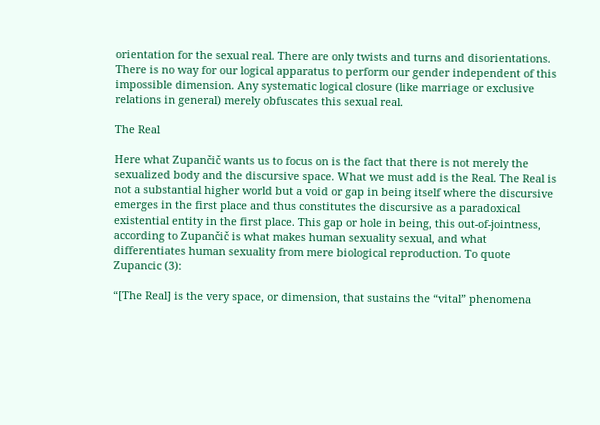orientation for the sexual real. There are only twists and turns and disorientations. There is no way for our logical apparatus to perform our gender independent of this impossible dimension. Any systematic logical closure (like marriage or exclusive relations in general) merely obfuscates this sexual real.

The Real

Here what Zupančič wants us to focus on is the fact that there is not merely the sexualized body and the discursive space. What we must add is the Real. The Real is not a substantial higher world but a void or gap in being itself where the discursive emerges in the first place and thus constitutes the discursive as a paradoxical existential entity in the first place. This gap or hole in being, this out-of-jointness, according to Zupančič is what makes human sexuality sexual, and what differentiates human sexuality from mere biological reproduction. To quote Zupancic (3):

“[The Real] is the very space, or dimension, that sustains the “vital” phenomena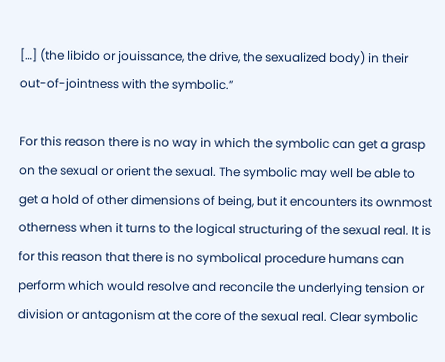[…] (the libido or jouissance, the drive, the sexualized body) in their out-of-jointness with the symbolic.”

For this reason there is no way in which the symbolic can get a grasp on the sexual or orient the sexual. The symbolic may well be able to get a hold of other dimensions of being, but it encounters its ownmost otherness when it turns to the logical structuring of the sexual real. It is for this reason that there is no symbolical procedure humans can perform which would resolve and reconcile the underlying tension or division or antagonism at the core of the sexual real. Clear symbolic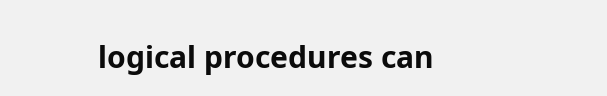logical procedures can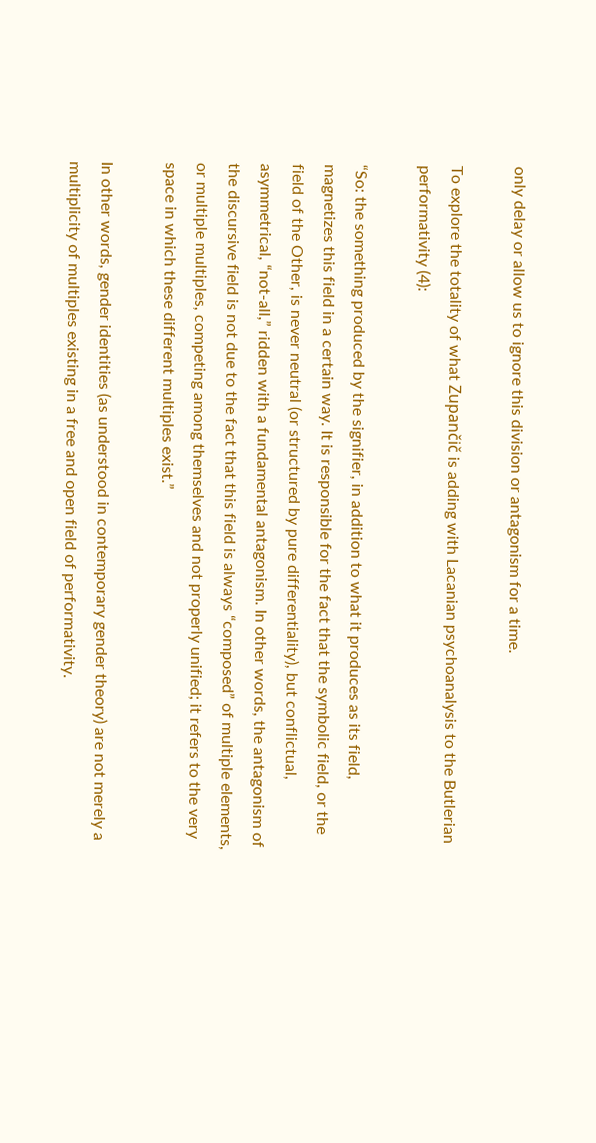only delay or allow us to ignore this division or antagonism for a time.

To explore the totality of what Zupančič is adding with Lacanian psychoanalysis to the Butlerian performativity (4):

“So: the something produced by the signifier, in addition to what it produces as its field, magnetizes this field in a certain way. It is responsible for the fact that the symbolic field, or the field of the Other, is never neutral (or structured by pure differentiality), but conflictual, asymmetrical, “not-all,” ridden with a fundamental antagonism. In other words, the antagonism of the discursive field is not due to the fact that this field is always “composed” of multiple elements, or multiple multiples, competing among themselves and not properly unified; it refers to the very space in which these different multiples exist.”

In other words, gender identities (as understood in contemporary gender theory) are not merely a multiplicity of multiples existing in a free and open field of performativity.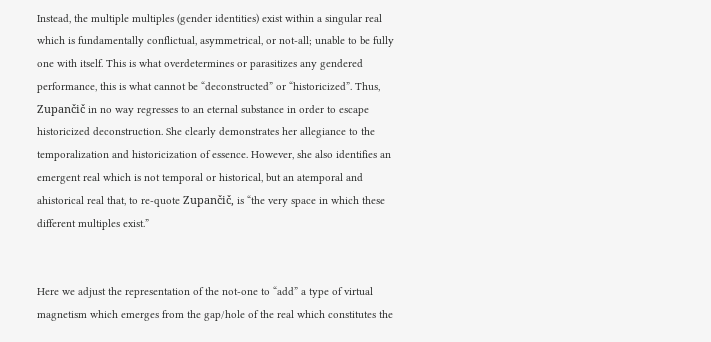Instead, the multiple multiples (gender identities) exist within a singular real which is fundamentally conflictual, asymmetrical, or not-all; unable to be fully one with itself. This is what overdetermines or parasitizes any gendered performance, this is what cannot be “deconstructed” or “historicized”. Thus, Zupančič in no way regresses to an eternal substance in order to escape historicized deconstruction. She clearly demonstrates her allegiance to the temporalization and historicization of essence. However, she also identifies an emergent real which is not temporal or historical, but an atemporal and ahistorical real that, to re-quote Zupančič, is “the very space in which these different multiples exist.”


Here we adjust the representation of the not-one to “add” a type of virtual magnetism which emerges from the gap/hole of the real which constitutes the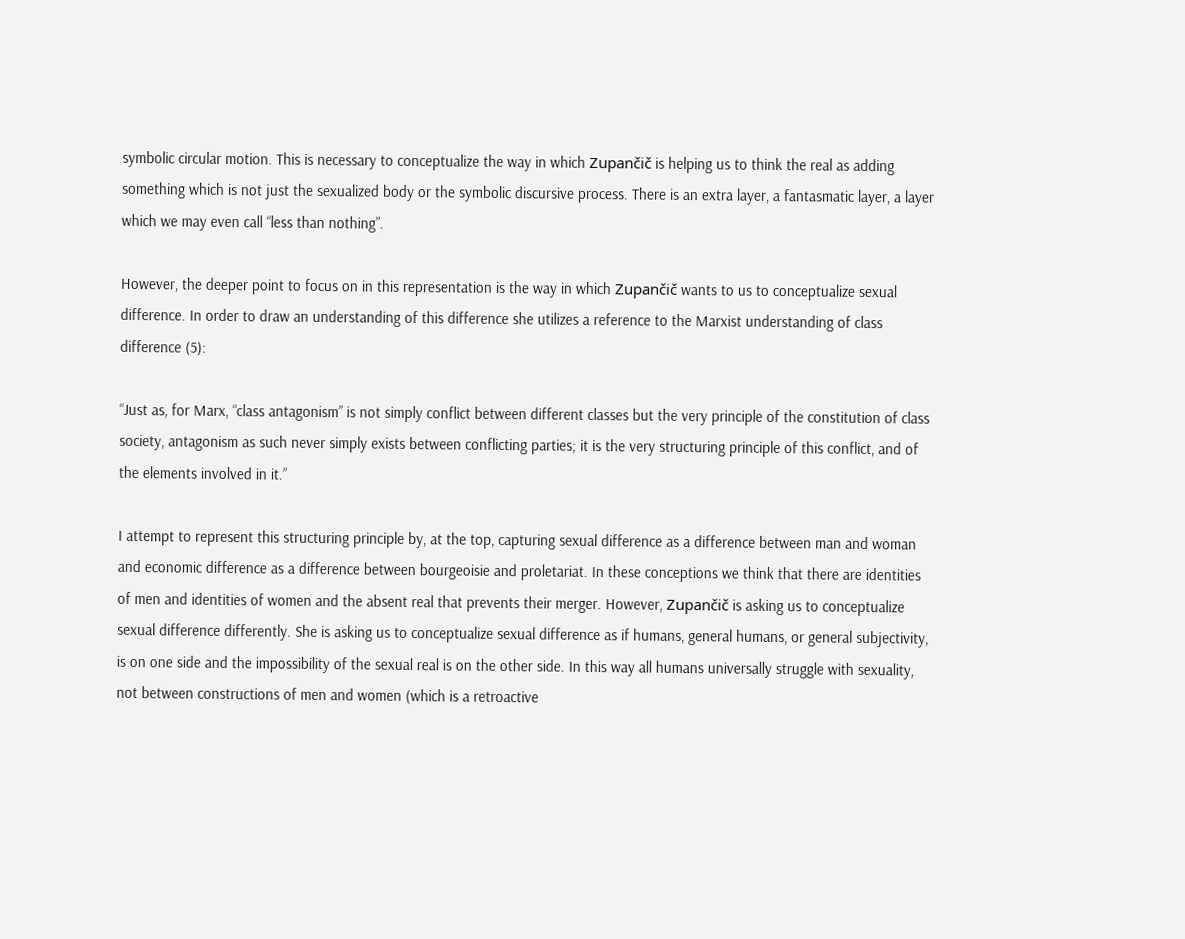symbolic circular motion. This is necessary to conceptualize the way in which Zupančič is helping us to think the real as adding something which is not just the sexualized body or the symbolic discursive process. There is an extra layer, a fantasmatic layer, a layer which we may even call “less than nothing”.

However, the deeper point to focus on in this representation is the way in which Zupančič wants to us to conceptualize sexual difference. In order to draw an understanding of this difference she utilizes a reference to the Marxist understanding of class difference (5):

“Just as, for Marx, “class antagonism” is not simply conflict between different classes but the very principle of the constitution of class society, antagonism as such never simply exists between conflicting parties; it is the very structuring principle of this conflict, and of the elements involved in it.”

I attempt to represent this structuring principle by, at the top, capturing sexual difference as a difference between man and woman and economic difference as a difference between bourgeoisie and proletariat. In these conceptions we think that there are identities of men and identities of women and the absent real that prevents their merger. However, Zupančič is asking us to conceptualize sexual difference differently. She is asking us to conceptualize sexual difference as if humans, general humans, or general subjectivity, is on one side and the impossibility of the sexual real is on the other side. In this way all humans universally struggle with sexuality, not between constructions of men and women (which is a retroactive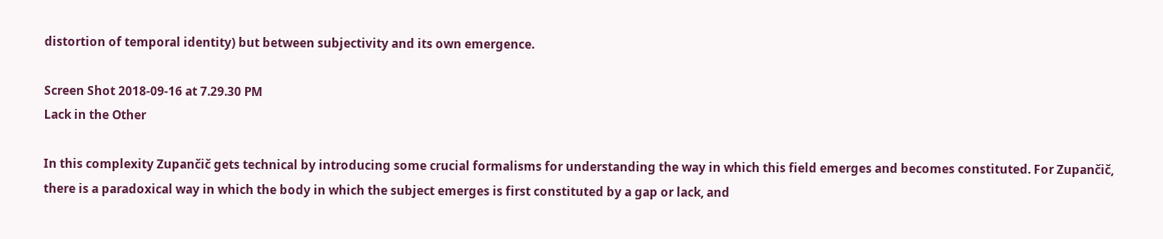distortion of temporal identity) but between subjectivity and its own emergence.

Screen Shot 2018-09-16 at 7.29.30 PM
Lack in the Other

In this complexity Zupančič gets technical by introducing some crucial formalisms for understanding the way in which this field emerges and becomes constituted. For Zupančič, there is a paradoxical way in which the body in which the subject emerges is first constituted by a gap or lack, and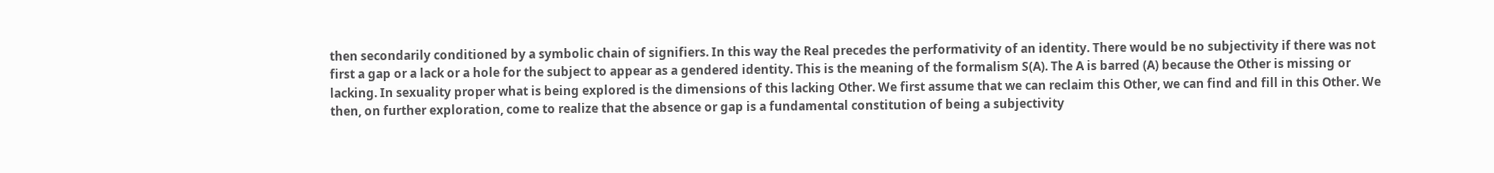then secondarily conditioned by a symbolic chain of signifiers. In this way the Real precedes the performativity of an identity. There would be no subjectivity if there was not first a gap or a lack or a hole for the subject to appear as a gendered identity. This is the meaning of the formalism S(A). The A is barred (A) because the Other is missing or lacking. In sexuality proper what is being explored is the dimensions of this lacking Other. We first assume that we can reclaim this Other, we can find and fill in this Other. We then, on further exploration, come to realize that the absence or gap is a fundamental constitution of being a subjectivity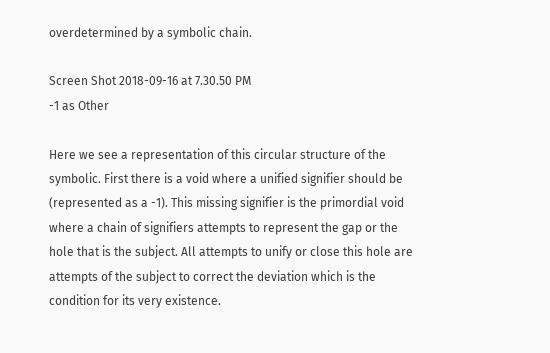overdetermined by a symbolic chain.

Screen Shot 2018-09-16 at 7.30.50 PM
-1 as Other

Here we see a representation of this circular structure of the symbolic. First there is a void where a unified signifier should be (represented as a -1). This missing signifier is the primordial void where a chain of signifiers attempts to represent the gap or the hole that is the subject. All attempts to unify or close this hole are attempts of the subject to correct the deviation which is the condition for its very existence.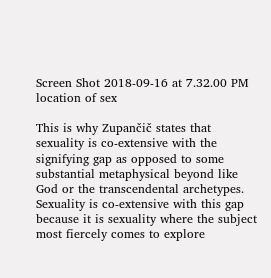Screen Shot 2018-09-16 at 7.32.00 PM
location of sex

This is why Zupančič states that sexuality is co-extensive with the signifying gap as opposed to some substantial metaphysical beyond like God or the transcendental archetypes. Sexuality is co-extensive with this gap because it is sexuality where the subject most fiercely comes to explore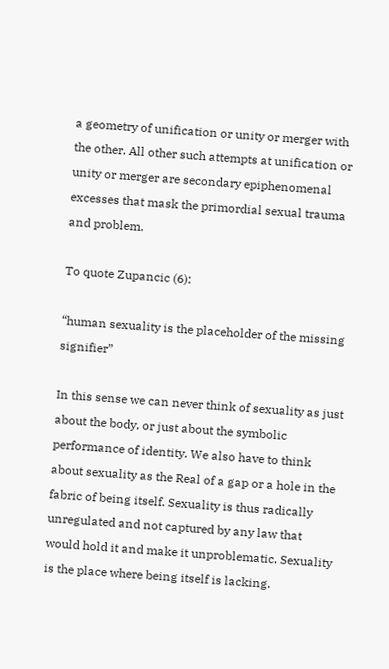a geometry of unification or unity or merger with the other. All other such attempts at unification or unity or merger are secondary epiphenomenal excesses that mask the primordial sexual trauma and problem.

To quote Zupancic (6):

“human sexuality is the placeholder of the missing signifier”

In this sense we can never think of sexuality as just about the body, or just about the symbolic performance of identity. We also have to think about sexuality as the Real of a gap or a hole in the fabric of being itself. Sexuality is thus radically unregulated and not captured by any law that would hold it and make it unproblematic. Sexuality is the place where being itself is lacking.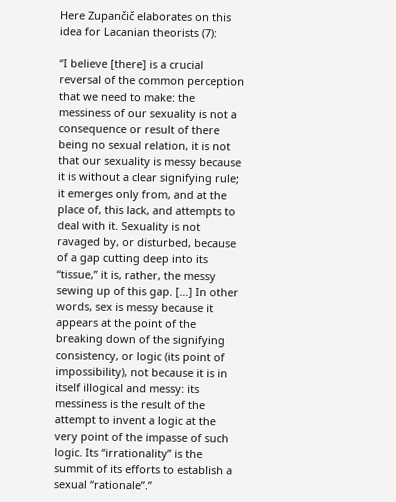Here Zupančič elaborates on this idea for Lacanian theorists (7):

“I believe [there] is a crucial reversal of the common perception that we need to make: the messiness of our sexuality is not a consequence or result of there being no sexual relation, it is not that our sexuality is messy because it is without a clear signifying rule; it emerges only from, and at the place of, this lack, and attempts to deal with it. Sexuality is not ravaged by, or disturbed, because of a gap cutting deep into its “tissue,” it is, rather, the messy sewing up of this gap. […] In other words, sex is messy because it appears at the point of the breaking down of the signifying consistency, or logic (its point of impossibility), not because it is in itself illogical and messy: its messiness is the result of the attempt to invent a logic at the very point of the impasse of such logic. Its “irrationality” is the summit of its efforts to establish a sexual “rationale”.”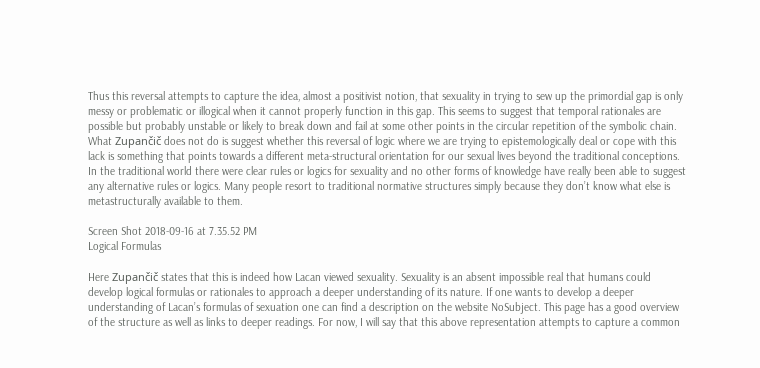Thus this reversal attempts to capture the idea, almost a positivist notion, that sexuality in trying to sew up the primordial gap is only messy or problematic or illogical when it cannot properly function in this gap. This seems to suggest that temporal rationales are possible but probably unstable or likely to break down and fail at some other points in the circular repetition of the symbolic chain. What Zupančič does not do is suggest whether this reversal of logic where we are trying to epistemologically deal or cope with this lack is something that points towards a different meta-structural orientation for our sexual lives beyond the traditional conceptions. In the traditional world there were clear rules or logics for sexuality and no other forms of knowledge have really been able to suggest any alternative rules or logics. Many people resort to traditional normative structures simply because they don’t know what else is metastructurally available to them.

Screen Shot 2018-09-16 at 7.35.52 PM
Logical Formulas

Here Zupančič states that this is indeed how Lacan viewed sexuality. Sexuality is an absent impossible real that humans could develop logical formulas or rationales to approach a deeper understanding of its nature. If one wants to develop a deeper understanding of Lacan’s formulas of sexuation one can find a description on the website NoSubject. This page has a good overview of the structure as well as links to deeper readings. For now, I will say that this above representation attempts to capture a common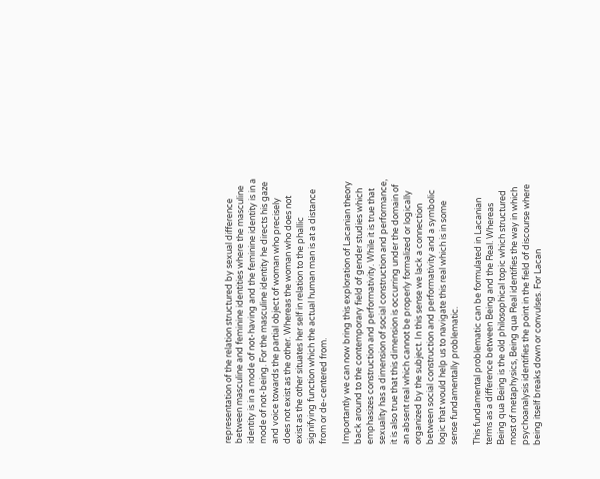representation of the relation structured by sexual difference between masculine and feminine identities where the masculine identity is in a mode of not-having and the feminine identity is in a mode of not-being. For the masculine identity he directs his gaze and voice towards the partial object of woman who precisely does not exist as the other. Whereas the woman who does not exist as the other situates her self in relation to the phallic signifying function which the actual human man is at a distance from or de-centered from.

Importantly we can now bring this exploration of Lacanian theory back around to the contemporary field of gender studies which emphasizes construction and performativity. While it is true that sexuality has a dimension of social construction and performance, it is also true that this dimension is occurring under the domain of an absent real which cannot be properly formalized or logically organized by the subject. In this sense we lack a connection between social construction and performativity and a symbolic logic that would help us to navigate this real which is in some sense fundamentally problematic.

This fundamental problematic can be formulated in Lacanian terms as a difference between Being and the Real. Whereas Being qua Being is the old philosophical topic which structured most of metaphysics, Being qua Real identifies the way in which psychoanalysis identifies the point in the field of discourse where being itself breaks down or convulses. For Lacan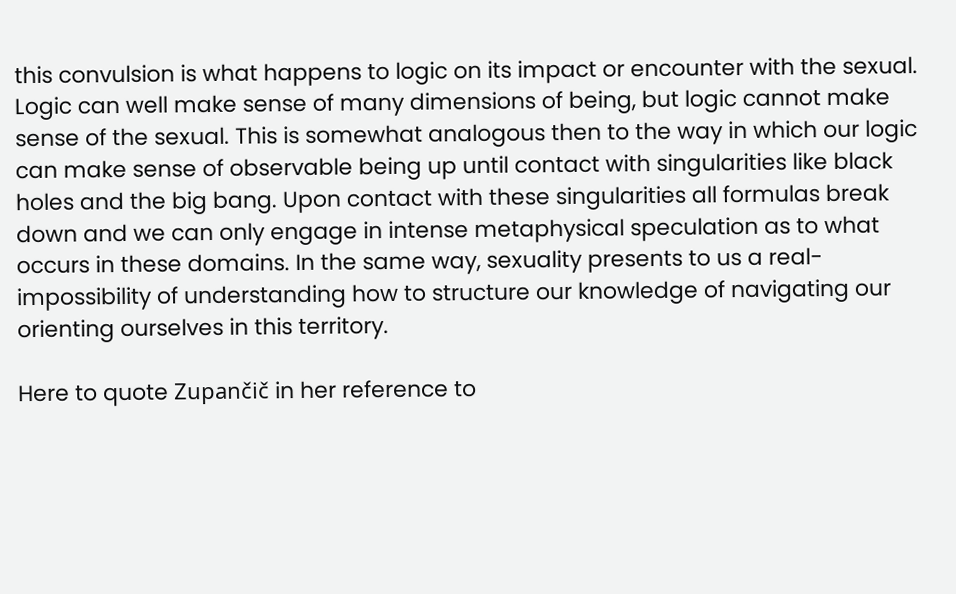this convulsion is what happens to logic on its impact or encounter with the sexual. Logic can well make sense of many dimensions of being, but logic cannot make sense of the sexual. This is somewhat analogous then to the way in which our logic can make sense of observable being up until contact with singularities like black holes and the big bang. Upon contact with these singularities all formulas break down and we can only engage in intense metaphysical speculation as to what occurs in these domains. In the same way, sexuality presents to us a real-impossibility of understanding how to structure our knowledge of navigating our orienting ourselves in this territory.

Here to quote Zupančič in her reference to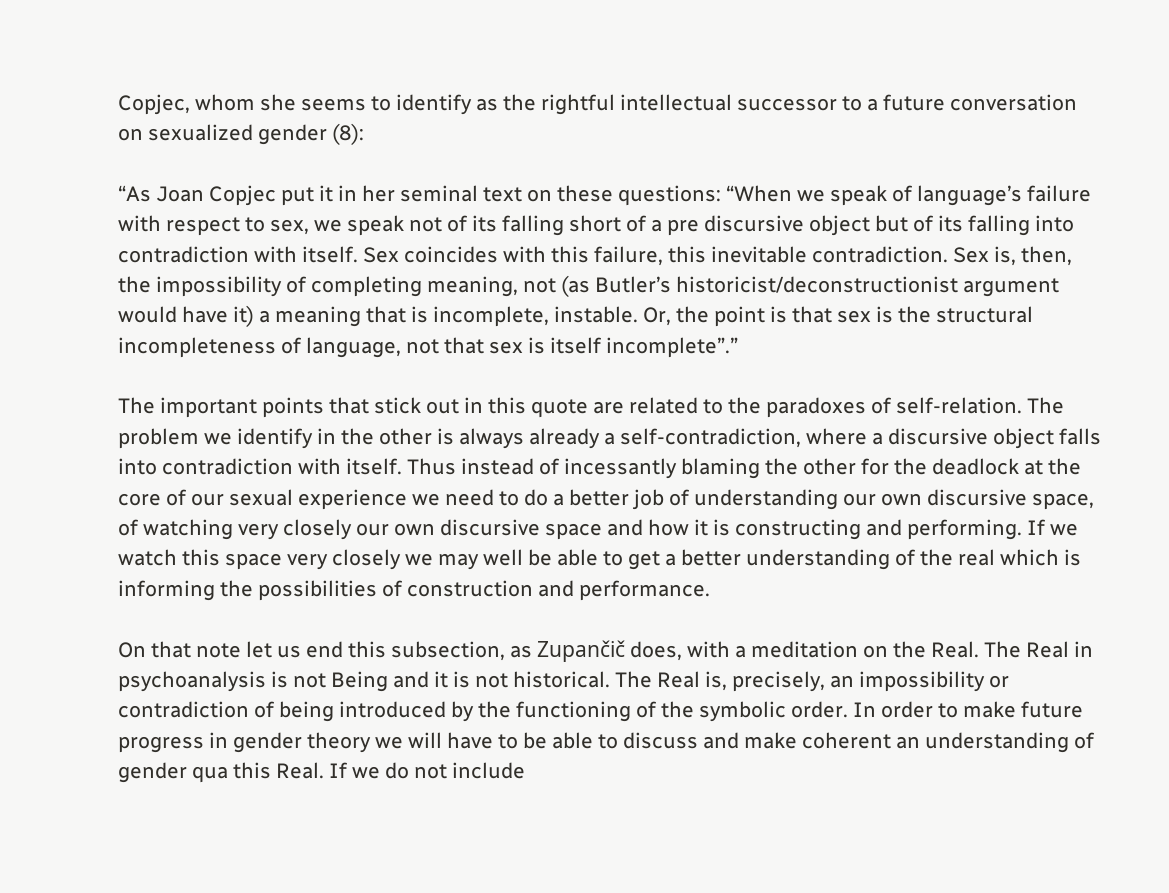Copjec, whom she seems to identify as the rightful intellectual successor to a future conversation on sexualized gender (8):

“As Joan Copjec put it in her seminal text on these questions: “When we speak of language’s failure with respect to sex, we speak not of its falling short of a pre discursive object but of its falling into contradiction with itself. Sex coincides with this failure, this inevitable contradiction. Sex is, then, the impossibility of completing meaning, not (as Butler’s historicist/deconstructionist argument would have it) a meaning that is incomplete, instable. Or, the point is that sex is the structural incompleteness of language, not that sex is itself incomplete”.”

The important points that stick out in this quote are related to the paradoxes of self-relation. The problem we identify in the other is always already a self-contradiction, where a discursive object falls into contradiction with itself. Thus instead of incessantly blaming the other for the deadlock at the core of our sexual experience we need to do a better job of understanding our own discursive space, of watching very closely our own discursive space and how it is constructing and performing. If we watch this space very closely we may well be able to get a better understanding of the real which is informing the possibilities of construction and performance.

On that note let us end this subsection, as Zupančič does, with a meditation on the Real. The Real in psychoanalysis is not Being and it is not historical. The Real is, precisely, an impossibility or contradiction of being introduced by the functioning of the symbolic order. In order to make future progress in gender theory we will have to be able to discuss and make coherent an understanding of gender qua this Real. If we do not include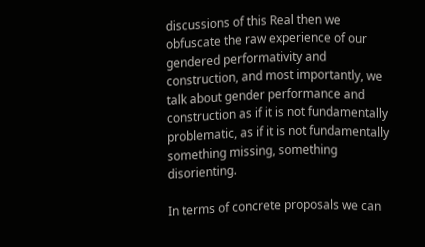discussions of this Real then we obfuscate the raw experience of our gendered performativity and construction, and most importantly, we talk about gender performance and construction as if it is not fundamentally problematic, as if it is not fundamentally something missing, something disorienting.

In terms of concrete proposals we can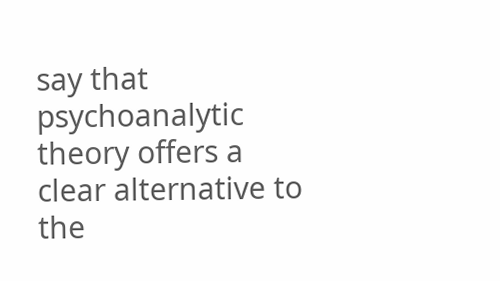say that psychoanalytic theory offers a clear alternative to the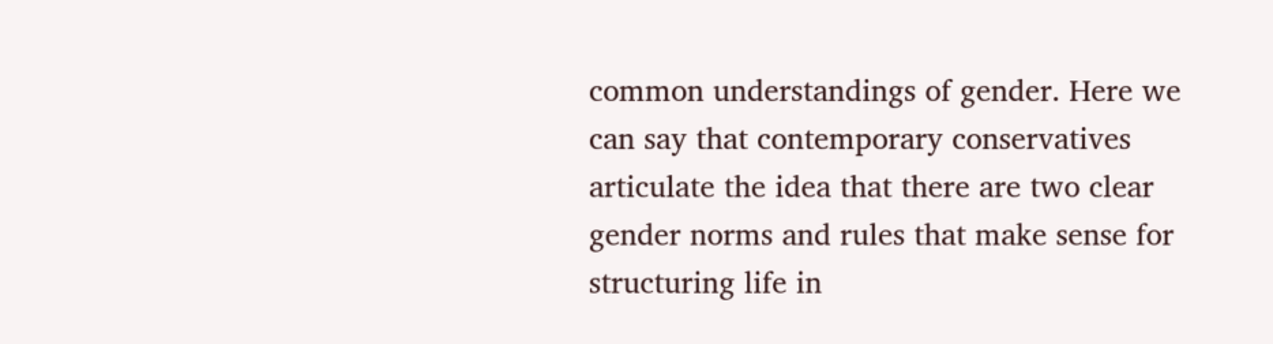common understandings of gender. Here we can say that contemporary conservatives articulate the idea that there are two clear gender norms and rules that make sense for structuring life in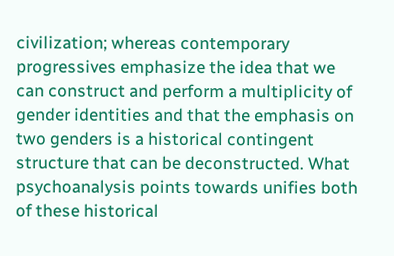civilization; whereas contemporary progressives emphasize the idea that we can construct and perform a multiplicity of gender identities and that the emphasis on two genders is a historical contingent structure that can be deconstructed. What psychoanalysis points towards unifies both of these historical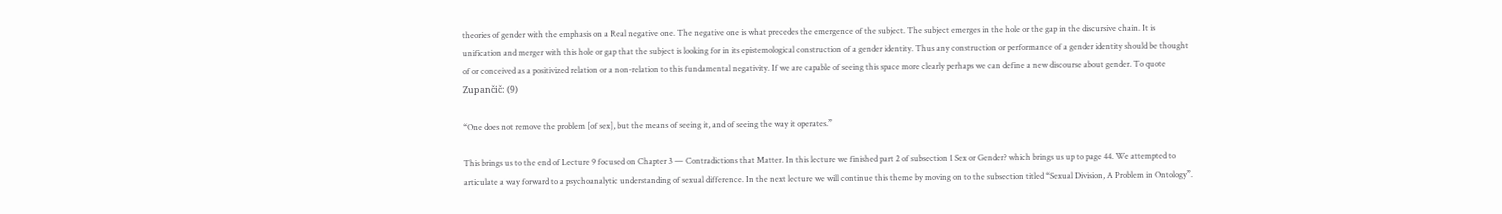theories of gender with the emphasis on a Real negative one. The negative one is what precedes the emergence of the subject. The subject emerges in the hole or the gap in the discursive chain. It is unification and merger with this hole or gap that the subject is looking for in its epistemological construction of a gender identity. Thus any construction or performance of a gender identity should be thought of or conceived as a positivized relation or a non-relation to this fundamental negativity. If we are capable of seeing this space more clearly perhaps we can define a new discourse about gender. To quote Zupančič: (9)

“One does not remove the problem [of sex], but the means of seeing it, and of seeing the way it operates.”

This brings us to the end of Lecture 9 focused on Chapter 3 — Contradictions that Matter. In this lecture we finished part 2 of subsection 1 Sex or Gender? which brings us up to page 44. We attempted to articulate a way forward to a psychoanalytic understanding of sexual difference. In the next lecture we will continue this theme by moving on to the subsection titled “Sexual Division, A Problem in Ontology”.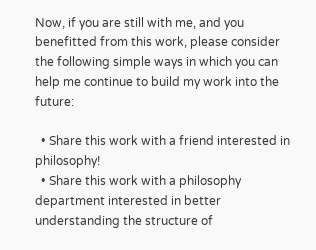Now, if you are still with me, and you benefitted from this work, please consider the following simple ways in which you can help me continue to build my work into the future:

  • Share this work with a friend interested in philosophy!
  • Share this work with a philosophy department interested in better understanding the structure of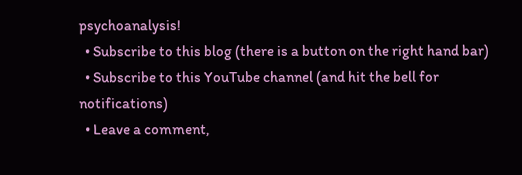psychoanalysis!
  • Subscribe to this blog (there is a button on the right hand bar)
  • Subscribe to this YouTube channel (and hit the bell for notifications)
  • Leave a comment,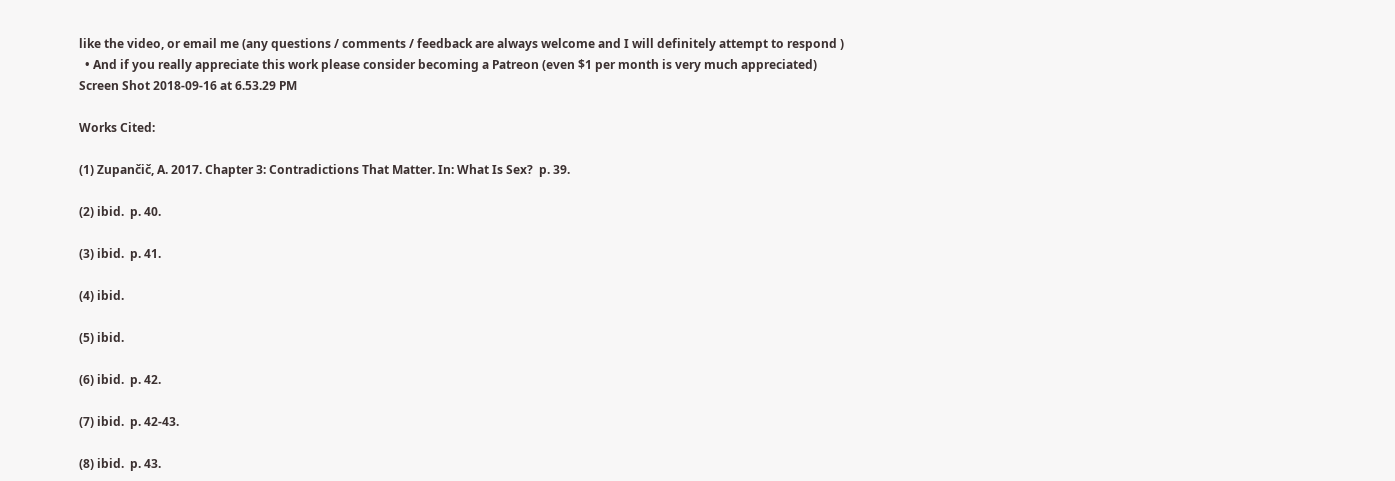like the video, or email me (any questions / comments / feedback are always welcome and I will definitely attempt to respond )
  • And if you really appreciate this work please consider becoming a Patreon (even $1 per month is very much appreciated)
Screen Shot 2018-09-16 at 6.53.29 PM

Works Cited:

(1) Zupančič, A. 2017. Chapter 3: Contradictions That Matter. In: What Is Sex?  p. 39.

(2) ibid.  p. 40.

(3) ibid.  p. 41.

(4) ibid.

(5) ibid.

(6) ibid.  p. 42.

(7) ibid.  p. 42-43.

(8) ibid.  p. 43.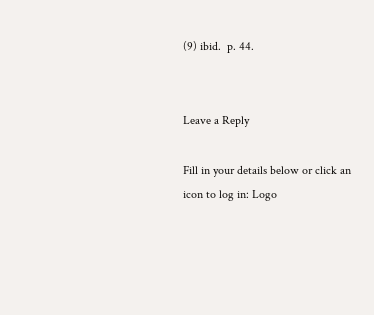(9) ibid.  p. 44.


Leave a Reply

Fill in your details below or click an icon to log in: Logo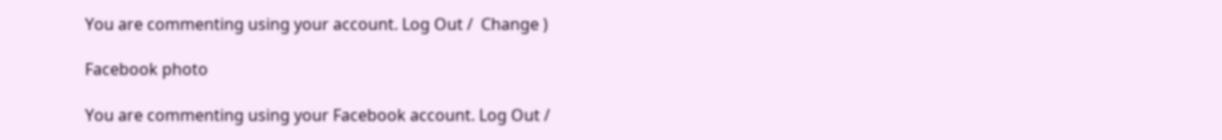You are commenting using your account. Log Out /  Change )

Facebook photo

You are commenting using your Facebook account. Log Out /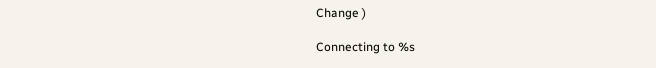Change )

Connecting to %s